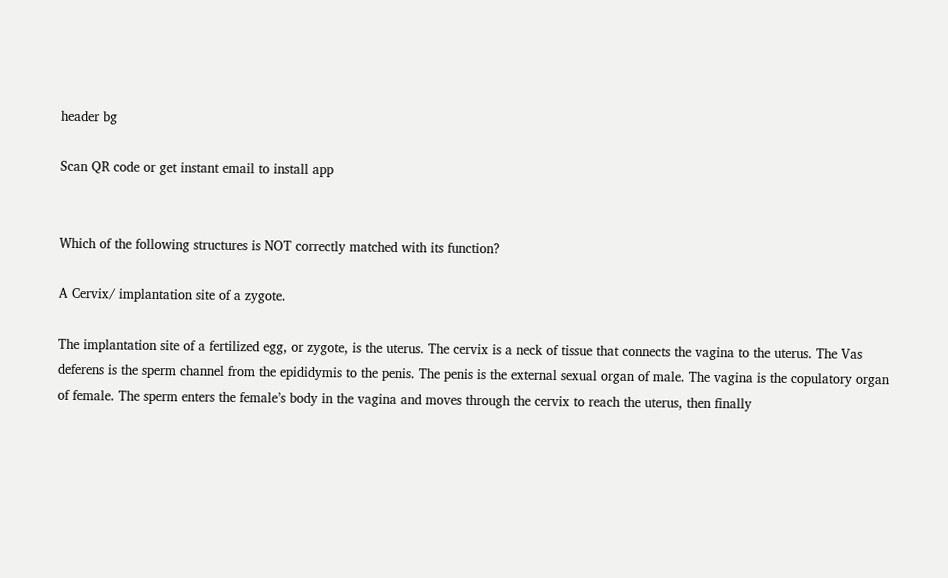header bg

Scan QR code or get instant email to install app


Which of the following structures is NOT correctly matched with its function?

A Cervix/ implantation site of a zygote.

The implantation site of a fertilized egg, or zygote, is the uterus. The cervix is a neck of tissue that connects the vagina to the uterus. The Vas deferens is the sperm channel from the epididymis to the penis. The penis is the external sexual organ of male. The vagina is the copulatory organ of female. The sperm enters the female’s body in the vagina and moves through the cervix to reach the uterus, then finally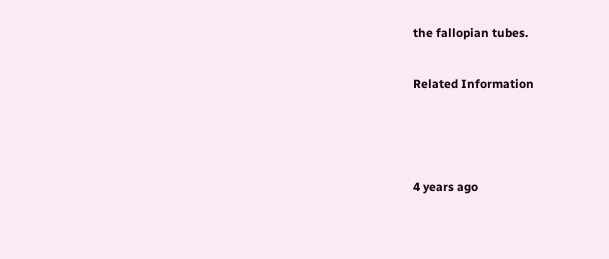the fallopian tubes.

Related Information



4 years ago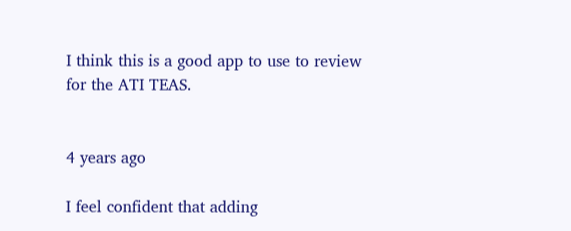I think this is a good app to use to review for the ATI TEAS.


4 years ago

I feel confident that adding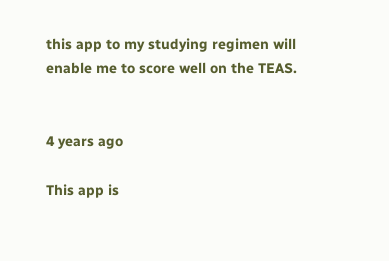this app to my studying regimen will enable me to score well on the TEAS.


4 years ago

This app is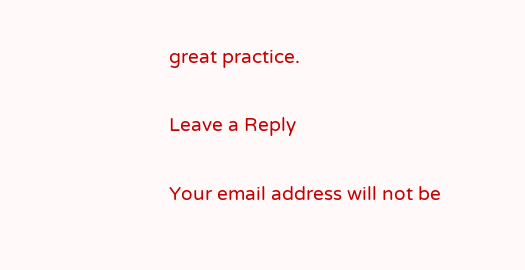great practice.

Leave a Reply

Your email address will not be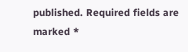published. Required fields are marked *